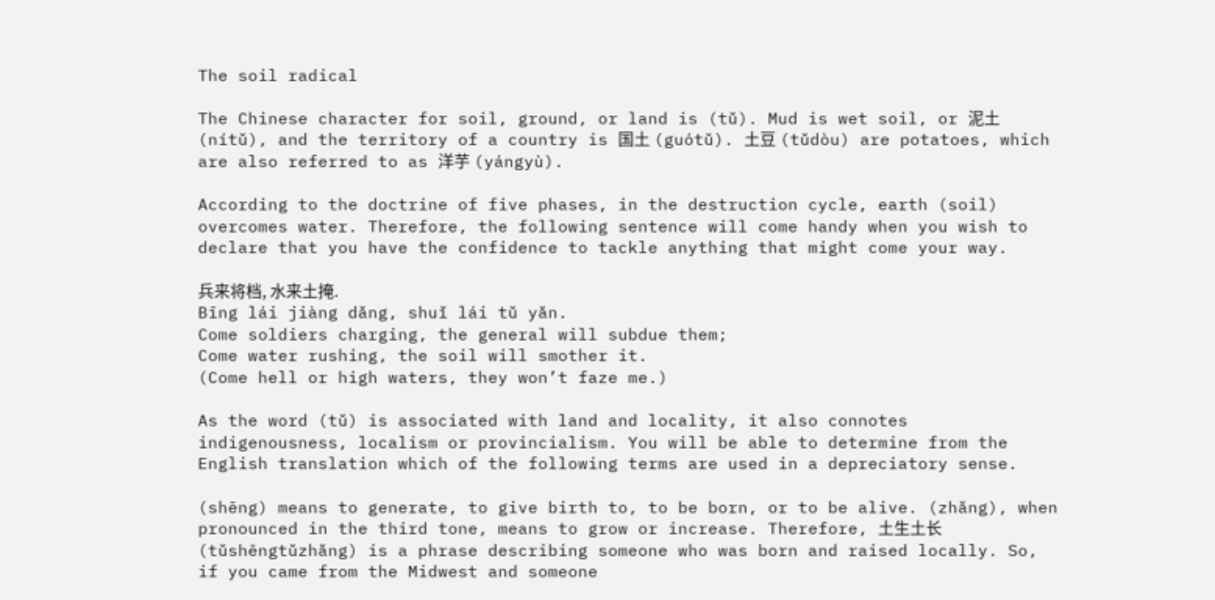The soil radical

The Chinese character for soil, ground, or land is (tǔ). Mud is wet soil, or 泥土 (nítǔ), and the territory of a country is 国土 (guótǔ). 土豆 (tǔdòu) are potatoes, which are also referred to as 洋芋 (yángyù).

According to the doctrine of five phases, in the destruction cycle, earth (soil) overcomes water. Therefore, the following sentence will come handy when you wish to declare that you have the confidence to tackle anything that might come your way.

兵来将档, 水来土掩.
Bīng lái jiàng dǎng, shuǐ lái tǔ yǎn.
Come soldiers charging, the general will subdue them;
Come water rushing, the soil will smother it.
(Come hell or high waters, they won’t faze me.)

As the word (tǔ) is associated with land and locality, it also connotes indigenousness, localism or provincialism. You will be able to determine from the English translation which of the following terms are used in a depreciatory sense.

(shēng) means to generate, to give birth to, to be born, or to be alive. (zhǎng), when pronounced in the third tone, means to grow or increase. Therefore, 土生土长 (tǔshēngtǔzhǎng) is a phrase describing someone who was born and raised locally. So, if you came from the Midwest and someone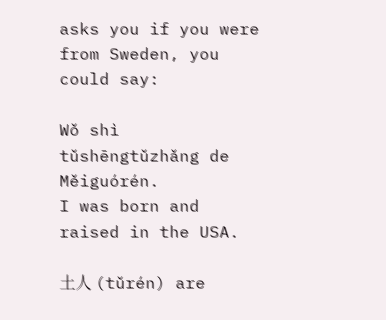asks you if you were from Sweden, you could say:

Wǒ shì tǔshēngtǔzhǎng de Měiguórén.
I was born and raised in the USA.

土人 (tǔrén) are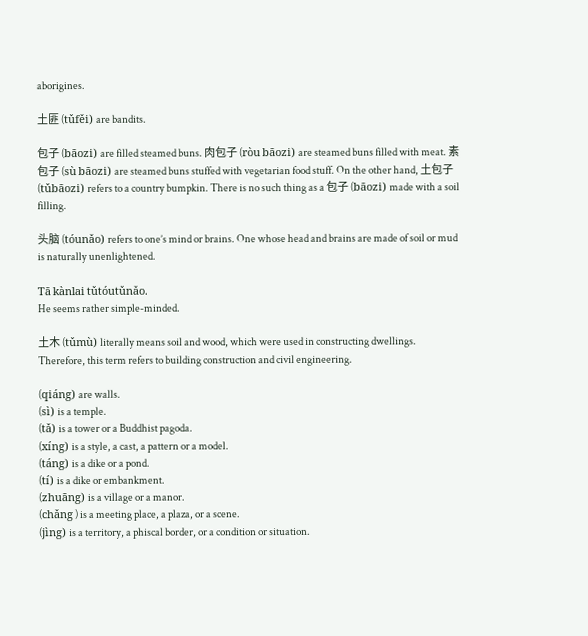aborigines.

土匪 (tǔfěi) are bandits.

包子 (bāozi) are filled steamed buns. 肉包子 (ròu bāozi) are steamed buns filled with meat. 素包子 (sù bāozi) are steamed buns stuffed with vegetarian food stuff. On the other hand, 土包子 (tǔbāozi) refers to a country bumpkin. There is no such thing as a 包子 (bāozi) made with a soil filling.

头脑 (tóunǎo) refers to one’s mind or brains. One whose head and brains are made of soil or mud is naturally unenlightened.

Tā kànlai tǔtóutǔnǎo.
He seems rather simple-minded.

土木 (tǔmù) literally means soil and wood, which were used in constructing dwellings. Therefore, this term refers to building construction and civil engineering.

(qiáng) are walls.
(sì) is a temple.
(tǎ) is a tower or a Buddhist pagoda.
(xíng) is a style, a cast, a pattern or a model.
(táng) is a dike or a pond.
(tí) is a dike or embankment.
(zhuāng) is a village or a manor.
(chǎng ) is a meeting place, a plaza, or a scene.
(jìng) is a territory, a phiscal border, or a condition or situation.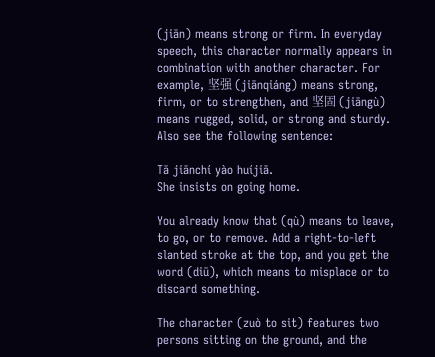(jiān) means strong or firm. In everyday speech, this character normally appears in combination with another character. For example, 坚强 (jiānqiáng) means strong, firm, or to strengthen, and 坚固 (jiāngù) means rugged, solid, or strong and sturdy. Also see the following sentence:

Tā jiānchí yào huíjiā.
She insists on going home.

You already know that (qù) means to leave, to go, or to remove. Add a right-to-left slanted stroke at the top, and you get the word (diū), which means to misplace or to discard something.

The character (zuò to sit) features two persons sitting on the ground, and the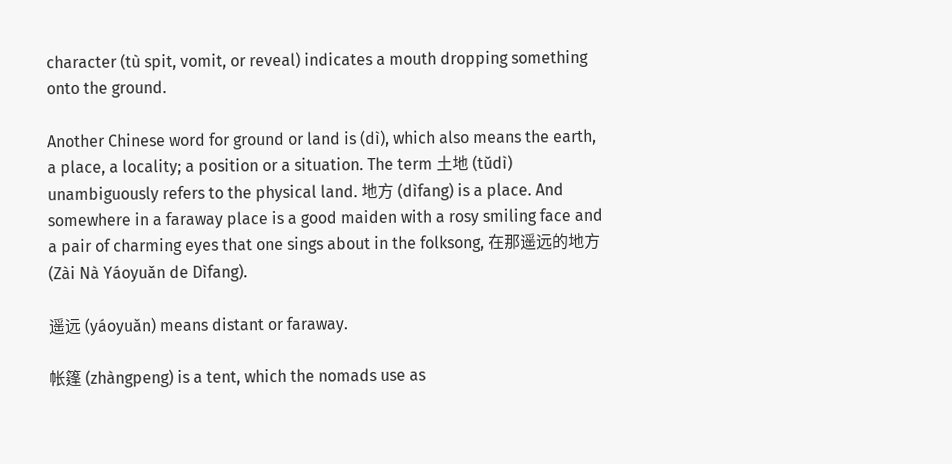character (tù spit, vomit, or reveal) indicates a mouth dropping something onto the ground.

Another Chinese word for ground or land is (dì), which also means the earth, a place, a locality; a position or a situation. The term 土地 (tǔdì) unambiguously refers to the physical land. 地方 (dìfang) is a place. And somewhere in a faraway place is a good maiden with a rosy smiling face and a pair of charming eyes that one sings about in the folksong, 在那遥远的地方 (Zài Nà Yáoyuǎn de Dìfang).

遥远 (yáoyuǎn) means distant or faraway.

帐篷 (zhàngpeng) is a tent, which the nomads use as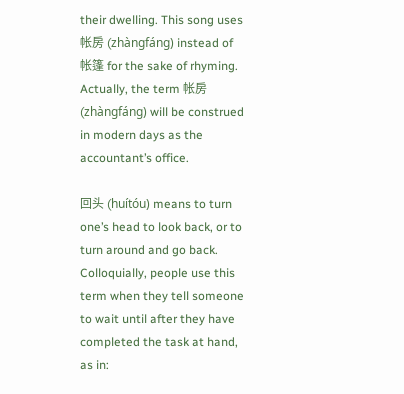their dwelling. This song uses 帐房 (zhàngfáng) instead of 帐篷 for the sake of rhyming. Actually, the term 帐房 (zhàngfáng) will be construed in modern days as the accountant’s office.

回头 (huítóu) means to turn one’s head to look back, or to turn around and go back. Colloquially, people use this term when they tell someone to wait until after they have completed the task at hand, as in: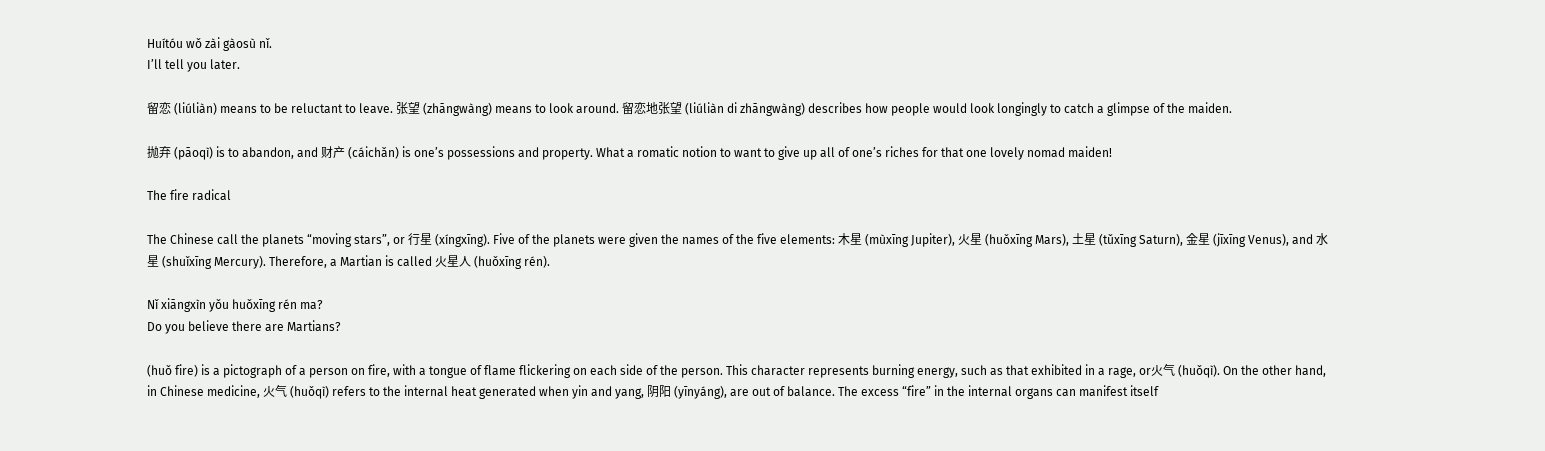Huítóu wǒ zài gàosù nǐ.
I’ll tell you later.

留恋 (liúliàn) means to be reluctant to leave. 张望 (zhāngwàng) means to look around. 留恋地张望 (liúliàn di zhāngwàng) describes how people would look longingly to catch a glimpse of the maiden.

抛弃 (pāoqì) is to abandon, and 财产 (cáichǎn) is one’s possessions and property. What a romatic notion to want to give up all of one’s riches for that one lovely nomad maiden!

The fire radical

The Chinese call the planets “moving stars”, or 行星 (xíngxīng). Five of the planets were given the names of the five elements: 木星 (mùxīng Jupiter), 火星 (huǒxīng Mars), 土星 (tǔxīng Saturn), 金星 (jīxīng Venus), and 水星 (shuǐxīng Mercury). Therefore, a Martian is called 火星人 (huǒxīng rén).

Nǐ xiāngxìn yǒu huǒxīng rén ma?
Do you believe there are Martians?

(huǒ fire) is a pictograph of a person on fire, with a tongue of flame flickering on each side of the person. This character represents burning energy, such as that exhibited in a rage, or火气 (huǒqì). On the other hand, in Chinese medicine, 火气 (huǒqì) refers to the internal heat generated when yin and yang, 阴阳 (yīnyáng), are out of balance. The excess “fire” in the internal organs can manifest itself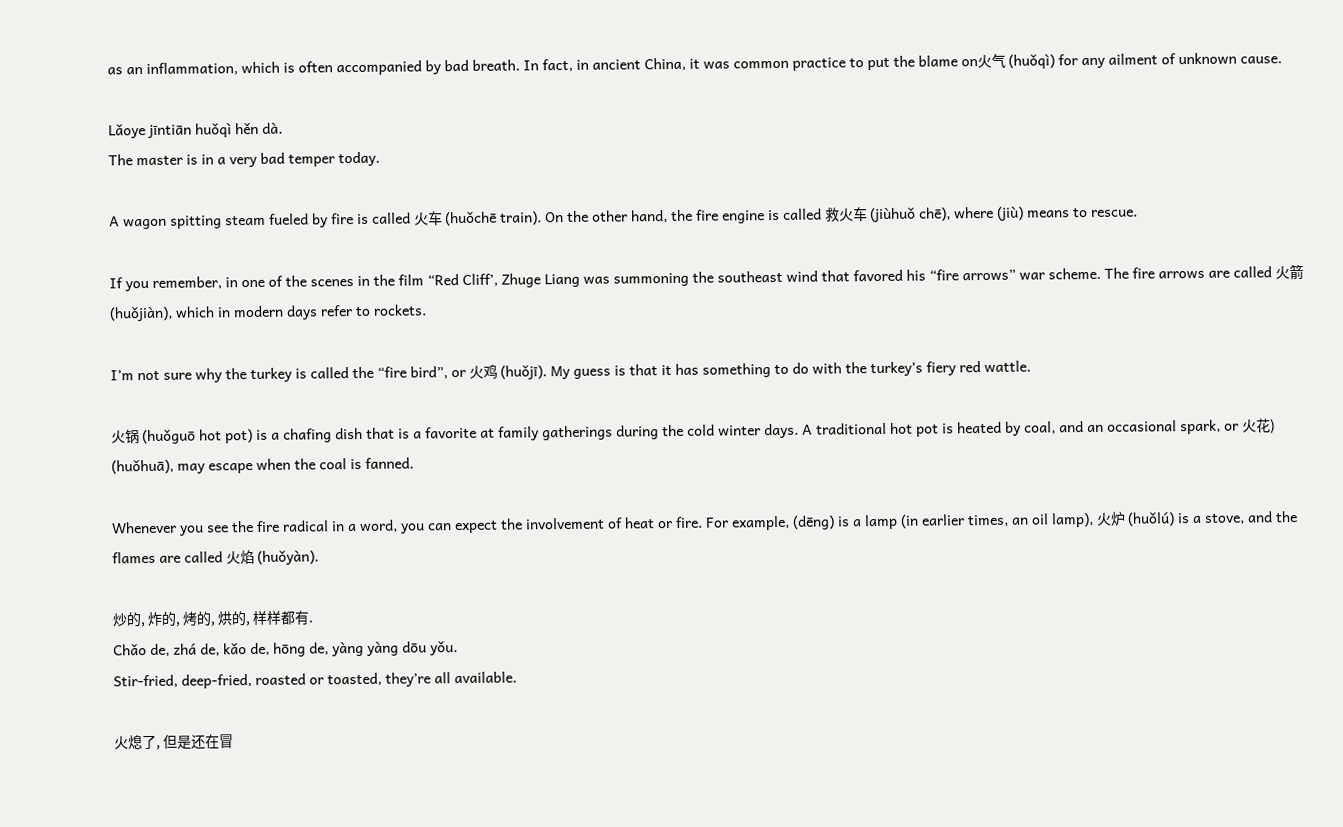as an inflammation, which is often accompanied by bad breath. In fact, in ancient China, it was common practice to put the blame on火气 (huǒqì) for any ailment of unknown cause.

Lǎoye jīntiān huǒqì hěn dà.
The master is in a very bad temper today.

A wagon spitting steam fueled by fire is called 火车 (huǒchē train). On the other hand, the fire engine is called 救火车 (jiùhuǒ chē), where (jiù) means to rescue.

If you remember, in one of the scenes in the film “Red Cliff’, Zhuge Liang was summoning the southeast wind that favored his “fire arrows” war scheme. The fire arrows are called 火箭 (huǒjiàn), which in modern days refer to rockets.

I’m not sure why the turkey is called the “fire bird”, or 火鸡 (huǒjī). My guess is that it has something to do with the turkey’s fiery red wattle.

火锅 (huǒguō hot pot) is a chafing dish that is a favorite at family gatherings during the cold winter days. A traditional hot pot is heated by coal, and an occasional spark, or 火花) (huǒhuā), may escape when the coal is fanned.

Whenever you see the fire radical in a word, you can expect the involvement of heat or fire. For example, (dēng) is a lamp (in earlier times, an oil lamp), 火炉 (huǒlú) is a stove, and the flames are called 火焰 (huǒyàn).

炒的, 炸的, 烤的, 烘的, 样样都有.
Chǎo de, zhá de, kǎo de, hōng de, yàng yàng dōu yǒu.
Stir-fried, deep-fried, roasted or toasted, they’re all available.

火熄了, 但是还在冒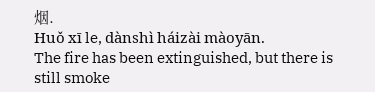烟.
Huǒ xī le, dànshì háizài màoyān.
The fire has been extinguished, but there is still smoke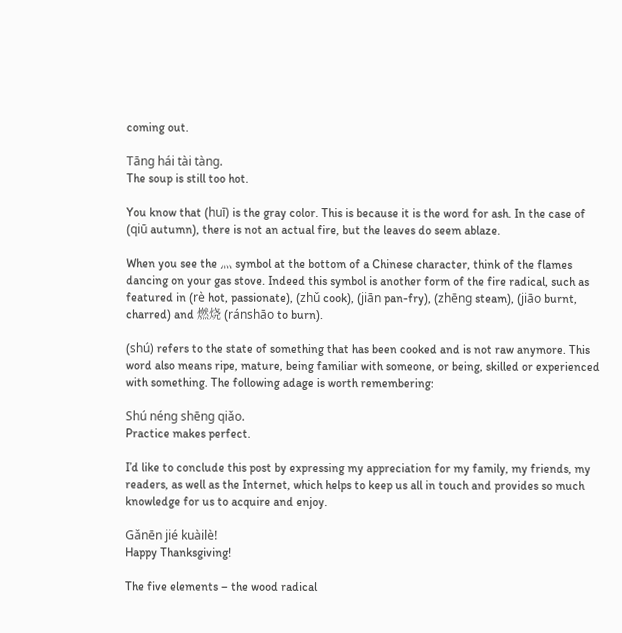coming out.

Tāng hái tài tàng.
The soup is still too hot.

You know that (huī) is the gray color. This is because it is the word for ash. In the case of (qiū autumn), there is not an actual fire, but the leaves do seem ablaze.

When you see the 灬 symbol at the bottom of a Chinese character, think of the flames dancing on your gas stove. Indeed this symbol is another form of the fire radical, such as featured in (rè hot, passionate), (zhǔ cook), (jiān pan-fry), (zhēng steam), (jiāo burnt, charred) and 燃烧 (ránshāo to burn).

(shú) refers to the state of something that has been cooked and is not raw anymore. This word also means ripe, mature, being familiar with someone, or being, skilled or experienced with something. The following adage is worth remembering:

Shú néng shēng qiǎo.
Practice makes perfect.

I’d like to conclude this post by expressing my appreciation for my family, my friends, my readers, as well as the Internet, which helps to keep us all in touch and provides so much knowledge for us to acquire and enjoy.

Gǎnēn jié kuàilè!
Happy Thanksgiving!

The five elements – the wood radical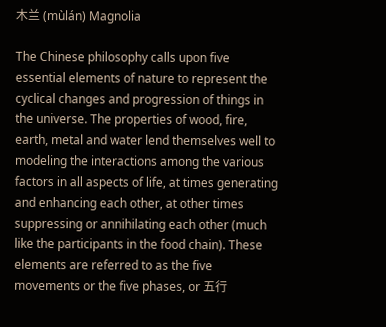木兰 (mùlán) Magnolia

The Chinese philosophy calls upon five essential elements of nature to represent the cyclical changes and progression of things in the universe. The properties of wood, fire, earth, metal and water lend themselves well to modeling the interactions among the various factors in all aspects of life, at times generating and enhancing each other, at other times suppressing or annihilating each other (much like the participants in the food chain). These elements are referred to as the five movements or the five phases, or 五行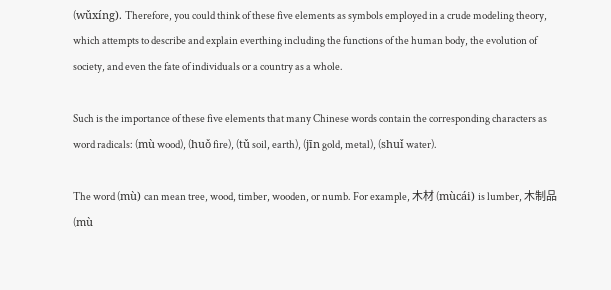(wǔxíng). Therefore, you could think of these five elements as symbols employed in a crude modeling theory, which attempts to describe and explain everthing including the functions of the human body, the evolution of society, and even the fate of individuals or a country as a whole.

Such is the importance of these five elements that many Chinese words contain the corresponding characters as word radicals: (mù wood), (huǒ fire), (tǔ soil, earth), (jīn gold, metal), (shuǐ water).

The word (mù) can mean tree, wood, timber, wooden, or numb. For example, 木材 (mùcái) is lumber, 木制品 (mù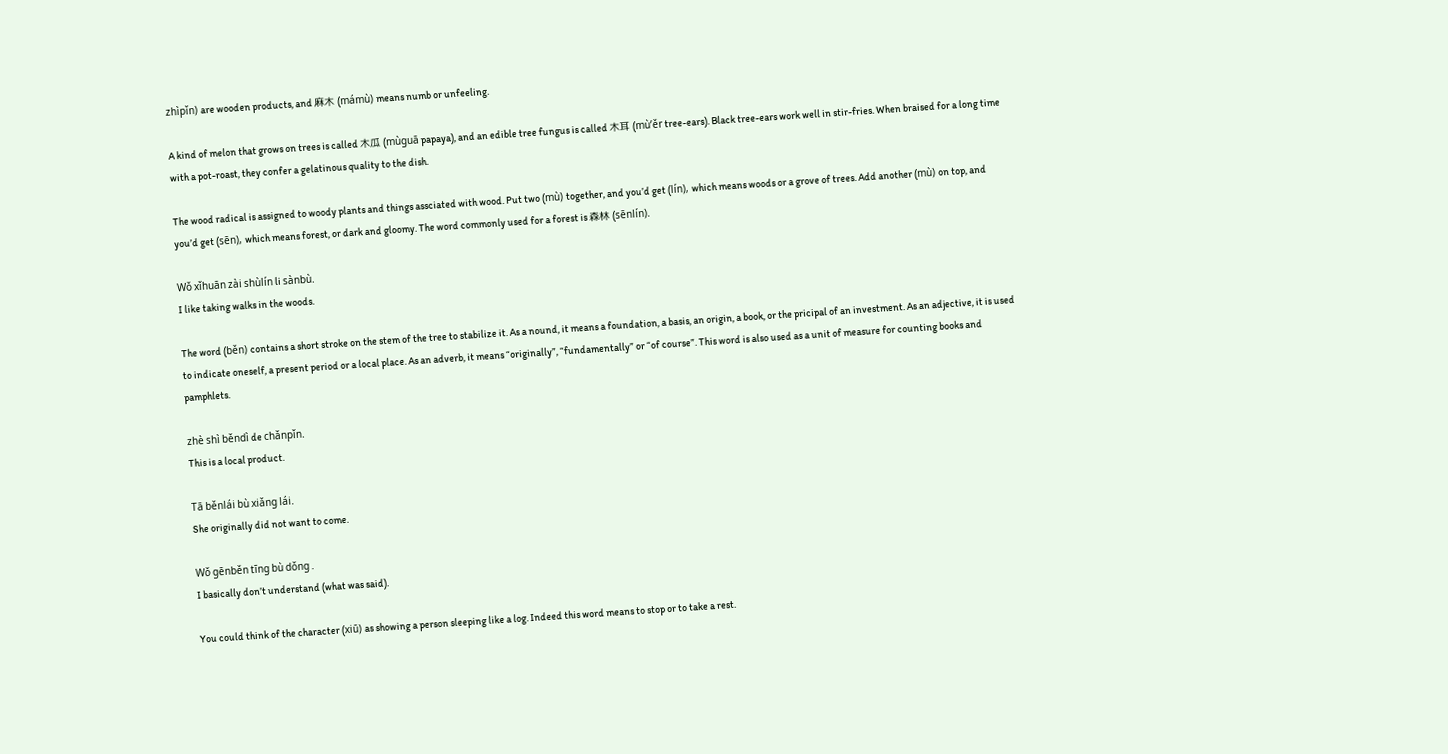zhìpǐn) are wooden products, and 麻木 (mámù) means numb or unfeeling.

A kind of melon that grows on trees is called 木瓜 (mùguā papaya), and an edible tree fungus is called 木耳 (mù’ěr tree-ears). Black tree-ears work well in stir-fries. When braised for a long time with a pot-roast, they confer a gelatinous quality to the dish.

The wood radical is assigned to woody plants and things assciated with wood. Put two (mù) together, and you’d get (lín), which means woods or a grove of trees. Add another (mù) on top, and you’d get (sēn), which means forest, or dark and gloomy. The word commonly used for a forest is 森林 (sēnlín).

Wǒ xǐhuān zài shùlín li sànbù.
I like taking walks in the woods.

The word (běn) contains a short stroke on the stem of the tree to stabilize it. As a nound, it means a foundation, a basis, an origin, a book, or the pricipal of an investment. As an adjective, it is used to indicate oneself, a present period or a local place. As an adverb, it means “originally”, “fundamentally” or “of course”. This word is also used as a unit of measure for counting books and pamphlets.

zhè shì běndì de chǎnpǐn.
This is a local product.

Tā běnlái bù xiǎng lái.
She originally did not want to come.

Wǒ gēnběn tīng bù dǒng .
I basically don’t understand (what was said).

You could think of the character (xiū) as showing a person sleeping like a log. Indeed this word means to stop or to take a rest.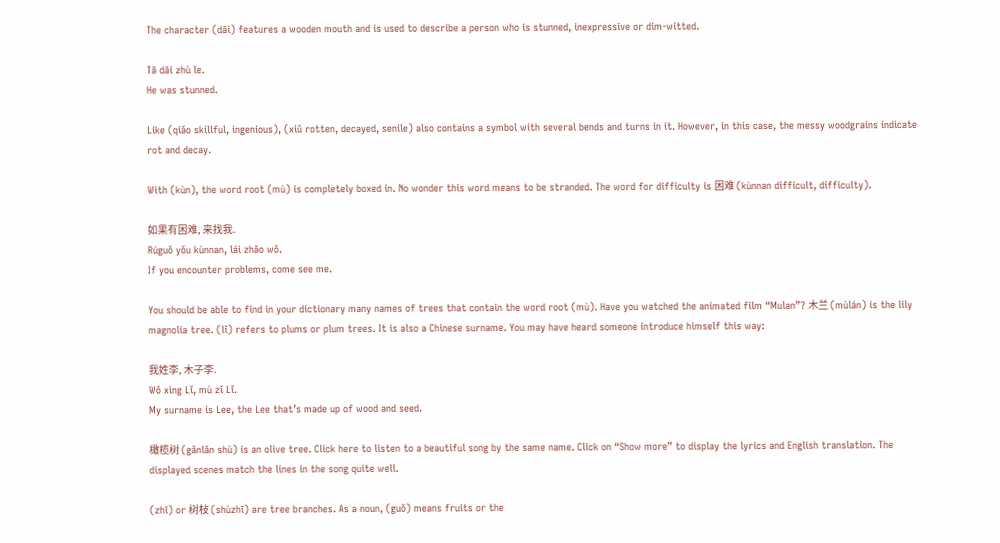The character (dāi) features a wooden mouth and is used to describe a person who is stunned, inexpressive or dim-witted.

Tā dāi zhù le.
He was stunned.

Like (qiǎo skillful, ingenious), (xiǔ rotten, decayed, senile) also contains a symbol with several bends and turns in it. However, in this case, the messy woodgrains indicate rot and decay.

With (kùn), the word root (mù) is completely boxed in. No wonder this word means to be stranded. The word for difficulty is 困难 (kùnnan difficult, difficulty).

如果有困难, 来找我.
Rúguǒ yǒu kùnnan, lái zhǎo wǒ.
If you encounter problems, come see me.

You should be able to find in your dictionary many names of trees that contain the word root (mù). Have you watched the animated film “Mulan”? 木兰 (mùlán) is the lily magnolia tree. (lǐ) refers to plums or plum trees. It is also a Chinese surname. You may have heard someone introduce himself this way:

我姓李, 木子李.
Wǒ xìng Lǐ, mù zǐ Lǐ.
My surname is Lee, the Lee that’s made up of wood and seed.

橄榄树 (gǎnlǎn shù) is an olive tree. Click here to listen to a beautiful song by the same name. Click on “Show more” to display the lyrics and English translation. The displayed scenes match the lines in the song quite well.

(zhī) or 树枝 (shùzhī) are tree branches. As a noun, (guǒ) means fruits or the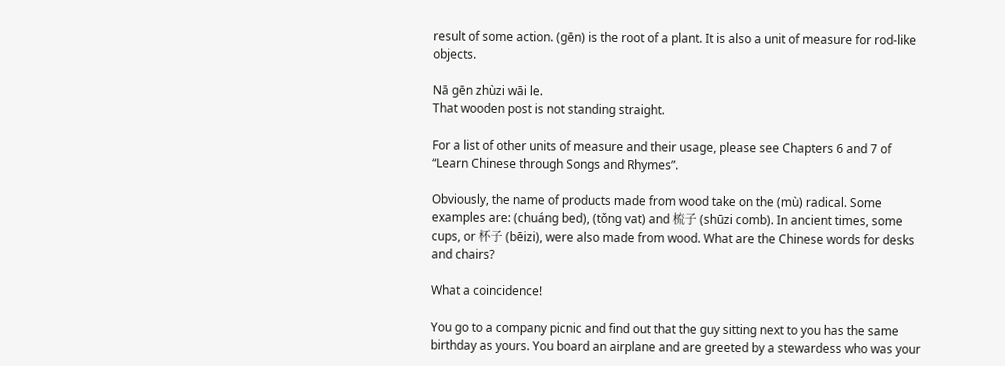result of some action. (gēn) is the root of a plant. It is also a unit of measure for rod-like objects.

Nā gēn zhùzi wāi le.
That wooden post is not standing straight.

For a list of other units of measure and their usage, please see Chapters 6 and 7 of “Learn Chinese through Songs and Rhymes”.

Obviously, the name of products made from wood take on the (mù) radical. Some examples are: (chuáng bed), (tǒng vat) and 梳子 (shūzi comb). In ancient times, some cups, or 杯子 (bēizi), were also made from wood. What are the Chinese words for desks and chairs?

What a coincidence!

You go to a company picnic and find out that the guy sitting next to you has the same birthday as yours. You board an airplane and are greeted by a stewardess who was your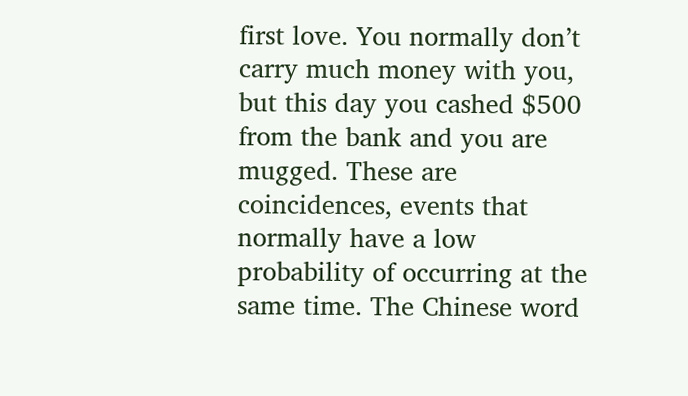first love. You normally don’t carry much money with you, but this day you cashed $500 from the bank and you are mugged. These are coincidences, events that normally have a low probability of occurring at the same time. The Chinese word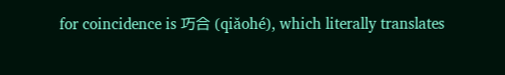for coincidence is 巧合 (qiǎohé), which literally translates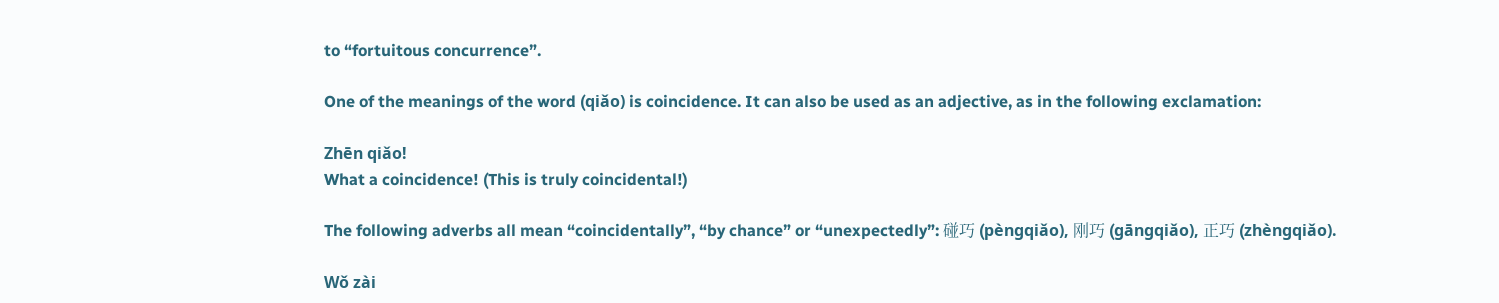to “fortuitous concurrence”.

One of the meanings of the word (qiǎo) is coincidence. It can also be used as an adjective, as in the following exclamation:

Zhēn qiǎo!
What a coincidence! (This is truly coincidental!)

The following adverbs all mean “coincidentally”, “by chance” or “unexpectedly”: 碰巧 (pèngqiǎo), 刚巧 (gāngqiǎo), 正巧 (zhèngqiǎo).

Wǒ zài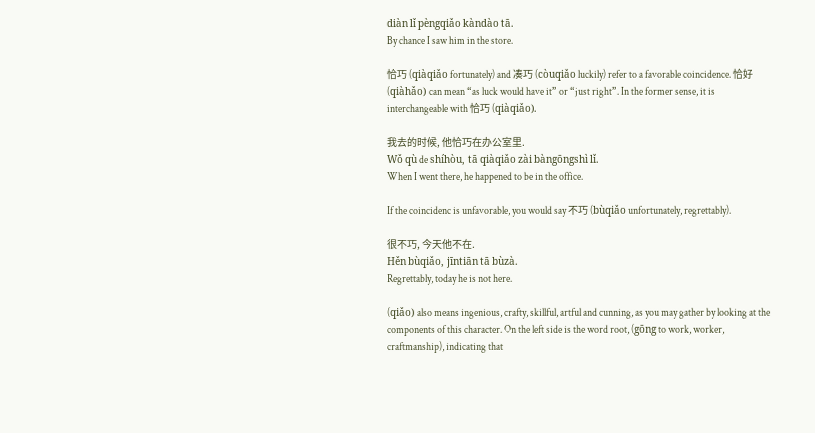diàn lǐ pèngqiǎo kàndào tā.
By chance I saw him in the store.

恰巧 (qiàqiǎo fortunately) and 凑巧 (còuqiǎo luckily) refer to a favorable coincidence. 恰好 (qiàhǎo) can mean “as luck would have it” or “just right”. In the former sense, it is interchangeable with 恰巧 (qiàqiǎo).

我去的时候, 他恰巧在办公室里.
Wǒ qù de shíhòu, tā qiàqiǎo zài bàngōngshì lǐ.
When I went there, he happened to be in the office.

If the coincidenc is unfavorable, you would say 不巧 (bùqiǎo unfortunately, regrettably).

很不巧, 今天他不在.
Hěn bùqiǎo, jīntiān tā bùzà.
Regrettably, today he is not here.

(qiǎo) also means ingenious, crafty, skillful, artful and cunning, as you may gather by looking at the components of this character. On the left side is the word root, (gōng to work, worker, craftmanship), indicating that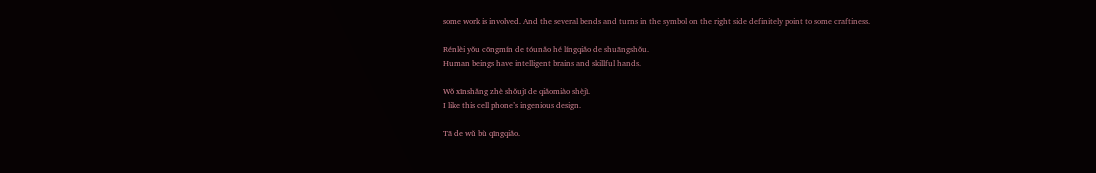some work is involved. And the several bends and turns in the symbol on the right side definitely point to some craftiness.

Rénlèi yǒu cōngmín de tóunǎo hé língqiǎo de shuāngshǒu.
Human beings have intelligent brains and skillful hands.

Wǒ xīnshǎng zhè shǒujī de qiǎomiào shèjì.
I like this cell phone’s ingenious design.

Tā de wǔ bù qīngqiǎo.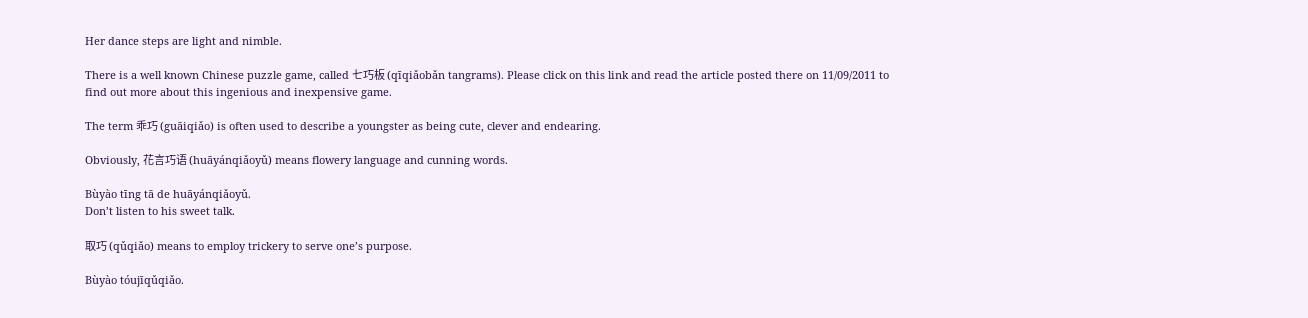Her dance steps are light and nimble.

There is a well known Chinese puzzle game, called 七巧板 (qīqiǎobǎn tangrams). Please click on this link and read the article posted there on 11/09/2011 to find out more about this ingenious and inexpensive game.

The term 乖巧 (guāiqiǎo) is often used to describe a youngster as being cute, clever and endearing.

Obviously, 花言巧语 (huāyánqiǎoyǔ) means flowery language and cunning words.

Bùyào tīng tā de huāyánqiǎoyǔ.
Don’t listen to his sweet talk.

取巧 (qǔqiǎo) means to employ trickery to serve one’s purpose.

Bùyào tóujīqǔqiǎo.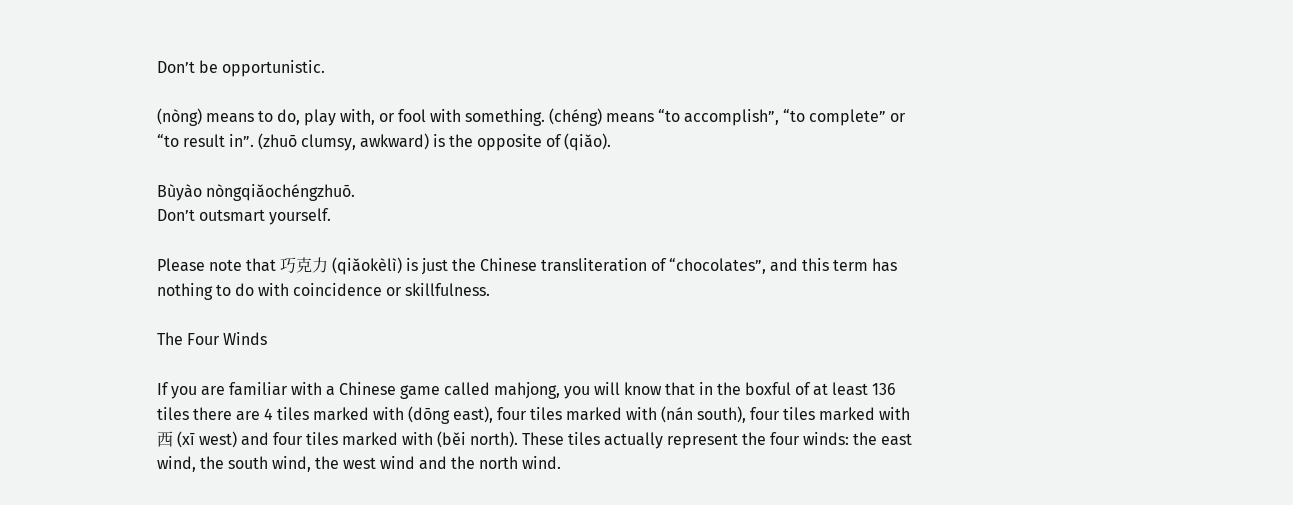Don’t be opportunistic.

(nòng) means to do, play with, or fool with something. (chéng) means “to accomplish”, “to complete” or “to result in”. (zhuō clumsy, awkward) is the opposite of (qiǎo).

Bùyào nòngqiǎochéngzhuō.
Don’t outsmart yourself.

Please note that 巧克力 (qiǎokèlì) is just the Chinese transliteration of “chocolates”, and this term has nothing to do with coincidence or skillfulness.

The Four Winds

If you are familiar with a Chinese game called mahjong, you will know that in the boxful of at least 136 tiles there are 4 tiles marked with (dōng east), four tiles marked with (nán south), four tiles marked with 西 (xī west) and four tiles marked with (běi north). These tiles actually represent the four winds: the east wind, the south wind, the west wind and the north wind.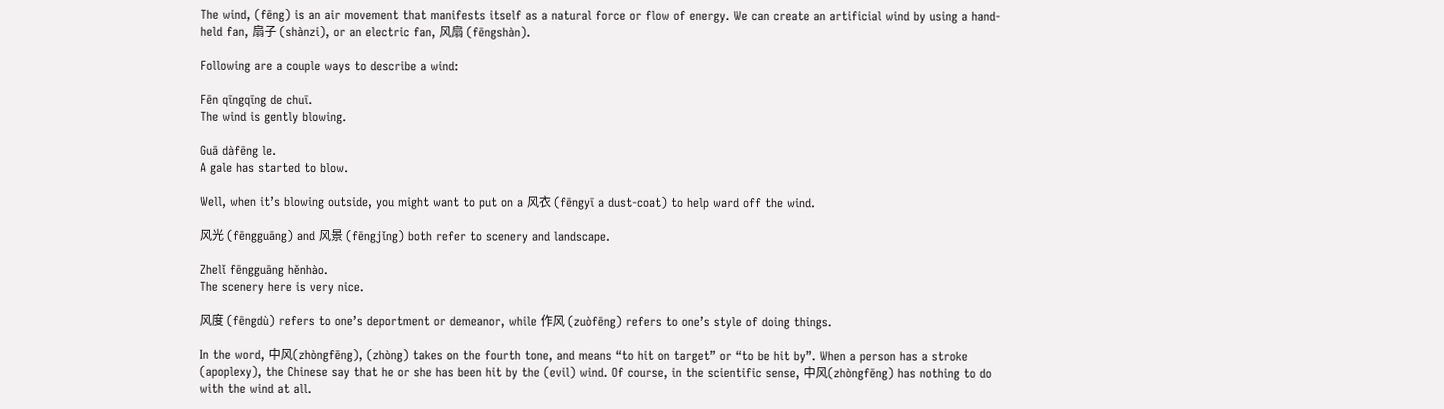The wind, (fēng) is an air movement that manifests itself as a natural force or flow of energy. We can create an artificial wind by using a hand-held fan, 扇子 (shànzi), or an electric fan, 风扇 (fēngshàn).

Following are a couple ways to describe a wind:

Fēn qīngqīng de chuī.
The wind is gently blowing.

Guā dàfēng le.
A gale has started to blow.

Well, when it’s blowing outside, you might want to put on a 风衣 (fēngyī a dust-coat) to help ward off the wind.

风光 (fēngguāng) and 风景 (fēngjǐng) both refer to scenery and landscape.

Zhelǐ fēngguāng hěnhào.
The scenery here is very nice.

风度 (fēngdù) refers to one’s deportment or demeanor, while 作风 (zuòfēng) refers to one’s style of doing things.

In the word, 中风(zhòngfēng), (zhòng) takes on the fourth tone, and means “to hit on target” or “to be hit by”. When a person has a stroke (apoplexy), the Chinese say that he or she has been hit by the (evil) wind. Of course, in the scientific sense, 中风(zhòngfēng) has nothing to do with the wind at all.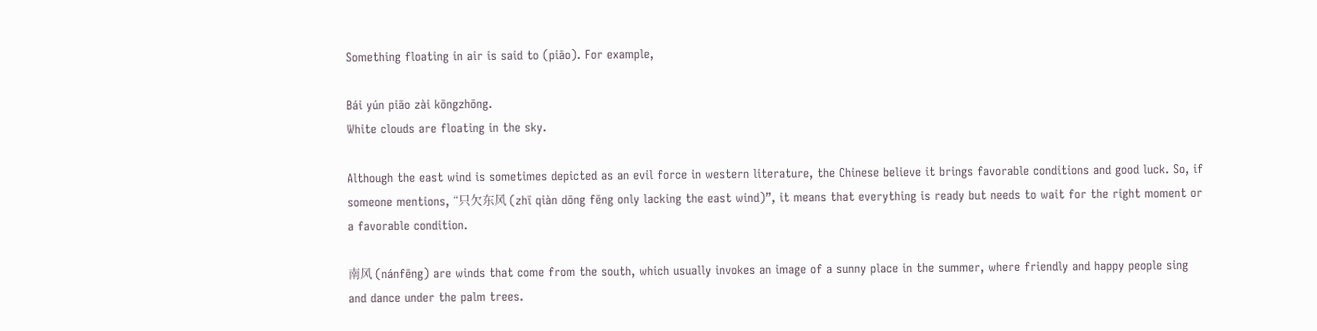Something floating in air is said to (piāo). For example,

Bái yún piāo zài kōngzhōng.
White clouds are floating in the sky.

Although the east wind is sometimes depicted as an evil force in western literature, the Chinese believe it brings favorable conditions and good luck. So, if someone mentions, “只欠东风 (zhī qiàn dōng fēng only lacking the east wind)”, it means that everything is ready but needs to wait for the right moment or a favorable condition.

南风 (nánfēng) are winds that come from the south, which usually invokes an image of a sunny place in the summer, where friendly and happy people sing and dance under the palm trees.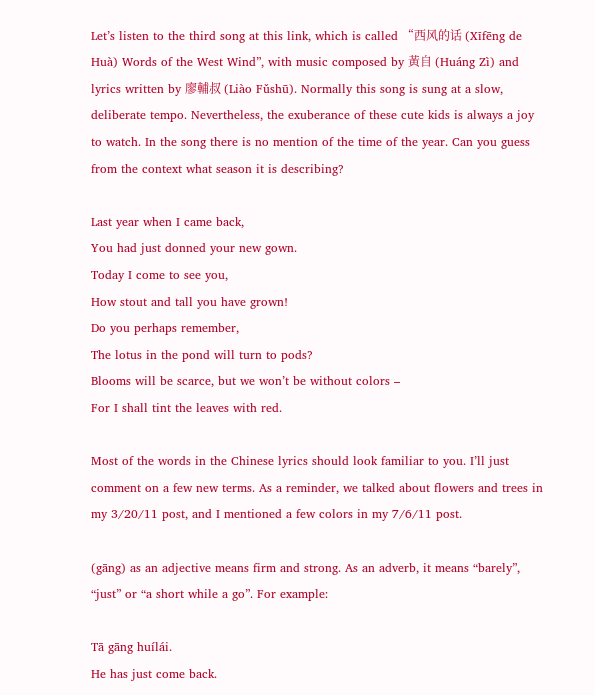Let’s listen to the third song at this link, which is called “西风的话 (Xīfēng de Huà) Words of the West Wind”, with music composed by 黃自 (Huáng Zì) and lyrics written by 廖輔叔 (Liào Fǔshū). Normally this song is sung at a slow, deliberate tempo. Nevertheless, the exuberance of these cute kids is always a joy to watch. In the song there is no mention of the time of the year. Can you guess from the context what season it is describing?

Last year when I came back,
You had just donned your new gown.
Today I come to see you,
How stout and tall you have grown!
Do you perhaps remember,
The lotus in the pond will turn to pods?
Blooms will be scarce, but we won’t be without colors –
For I shall tint the leaves with red.

Most of the words in the Chinese lyrics should look familiar to you. I’ll just comment on a few new terms. As a reminder, we talked about flowers and trees in my 3/20/11 post, and I mentioned a few colors in my 7/6/11 post.

(gāng) as an adjective means firm and strong. As an adverb, it means “barely”, “just” or “a short while a go”. For example:

Tā gāng huílái.
He has just come back.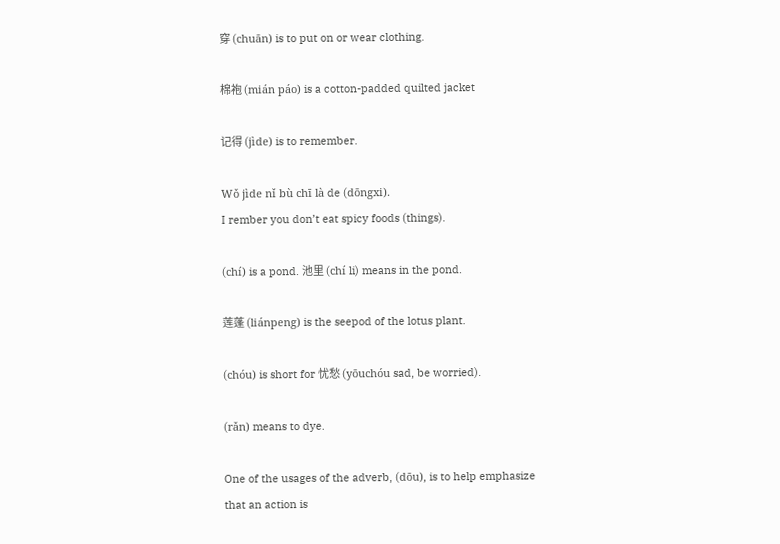穿 (chuān) is to put on or wear clothing.

棉袍 (mián páo) is a cotton-padded quilted jacket

记得 (jìde) is to remember.

Wǒ jìde nǐ bù chī là de (dōngxi).
I rember you don’t eat spicy foods (things).

(chí) is a pond. 池里 (chí li) means in the pond.

莲蓬 (liánpeng) is the seepod of the lotus plant.

(chóu) is short for 忧愁 (yōuchóu sad, be worried).

(rǎn) means to dye.

One of the usages of the adverb, (dōu), is to help emphasize that an action is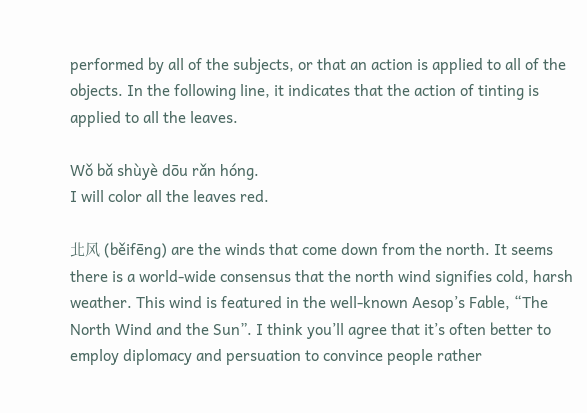performed by all of the subjects, or that an action is applied to all of the objects. In the following line, it indicates that the action of tinting is applied to all the leaves.

Wǒ bǎ shùyè dōu rǎn hóng.
I will color all the leaves red.

北风 (běifēng) are the winds that come down from the north. It seems there is a world-wide consensus that the north wind signifies cold, harsh weather. This wind is featured in the well-known Aesop’s Fable, “The North Wind and the Sun”. I think you’ll agree that it’s often better to employ diplomacy and persuation to convince people rather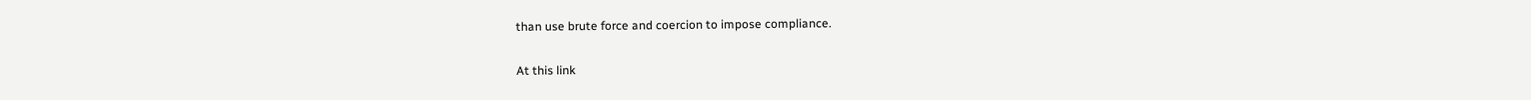than use brute force and coercion to impose compliance.

At this link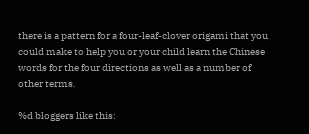there is a pattern for a four-leaf-clover origami that you could make to help you or your child learn the Chinese words for the four directions as well as a number of other terms.

%d bloggers like this: